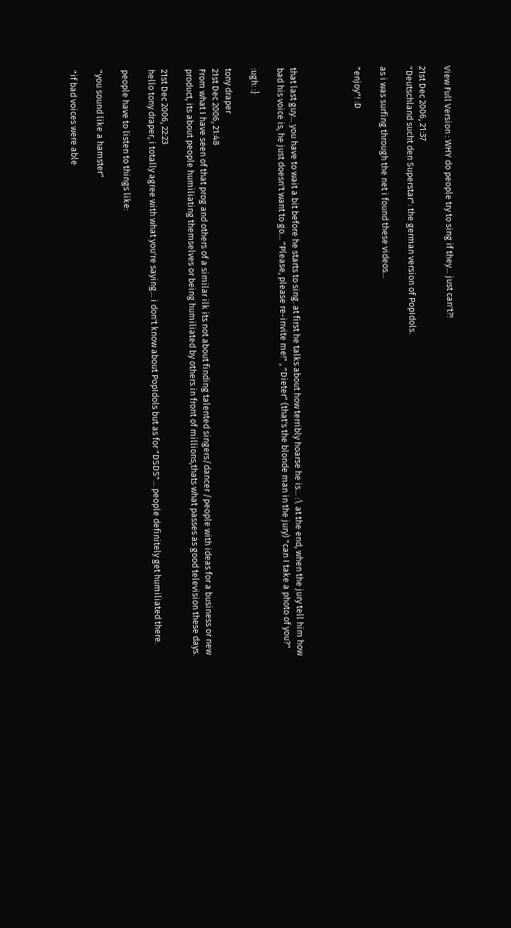View Full Version : WHY do people try to sing if they... just can't?!

21st Dec 2006, 21:37
"Deutschland sucht den Superstar": the german version of PopIdols.

as i was surfing through the net i found these videos...

"enjoy"! :D




that last guy... you have to wait a bit before he starts to sing. at first he talks about how terribly hoarse he is... :\ at the end, when the jury tell him how bad his voice is, he just doesn't want to go... "Please, please re-invite me!" , "Dieter" (that's the blonde man in the jury) "can I take a photo of you?"

:ugh: :}

tony draper
21st Dec 2006, 21:48
From what I have seen of that prog and others of a similar ilk its not about finding talented singers/dancer /people with ideas for a business or new product, its about people humiliating themselves or being humiliated by others in front of millions,thats what passes as good television these days.

21st Dec 2006, 22:23
hello tony draper, i totally agree with what you're saying... i don't know about PopIdols but as for "DSDS"... people definitely get humiliated there.

people have to listen to things like:

"you sound like a hamster"

"if bad voices were able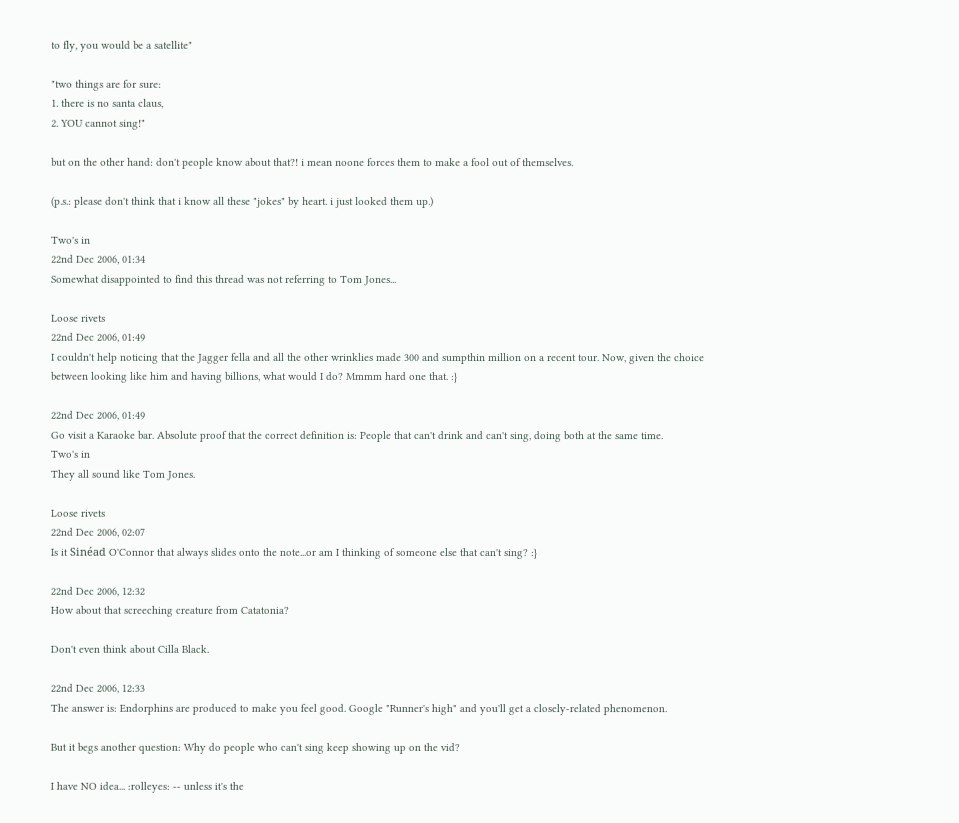to fly, you would be a satellite"

"two things are for sure:
1. there is no santa claus,
2. YOU cannot sing!"

but on the other hand: don't people know about that?! i mean noone forces them to make a fool out of themselves.

(p.s.: please don't think that i know all these "jokes" by heart. i just looked them up.)

Two's in
22nd Dec 2006, 01:34
Somewhat disappointed to find this thread was not referring to Tom Jones...

Loose rivets
22nd Dec 2006, 01:49
I couldn't help noticing that the Jagger fella and all the other wrinklies made 300 and sumpthin million on a recent tour. Now, given the choice between looking like him and having billions, what would I do? Mmmm hard one that. :}

22nd Dec 2006, 01:49
Go visit a Karaoke bar. Absolute proof that the correct definition is: People that can't drink and can't sing, doing both at the same time.
Two's in
They all sound like Tom Jones.

Loose rivets
22nd Dec 2006, 02:07
Is it Sinéad O'Connor that always slides onto the note...or am I thinking of someone else that can't sing? :}

22nd Dec 2006, 12:32
How about that screeching creature from Catatonia?

Don't even think about Cilla Black.

22nd Dec 2006, 12:33
The answer is: Endorphins are produced to make you feel good. Google "Runner's high" and you'll get a closely-related phenomenon.

But it begs another question: Why do people who can't sing keep showing up on the vid?

I have NO idea... :rolleyes: -- unless it's the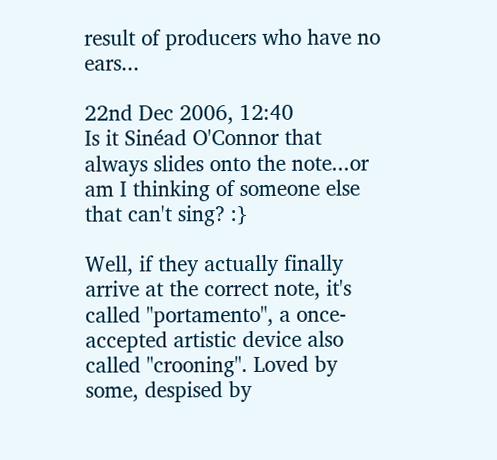result of producers who have no ears...

22nd Dec 2006, 12:40
Is it Sinéad O'Connor that always slides onto the note...or am I thinking of someone else that can't sing? :}

Well, if they actually finally arrive at the correct note, it's called "portamento", a once-accepted artistic device also called "crooning". Loved by some, despised by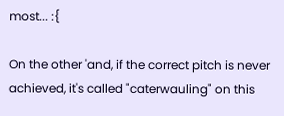most... :{

On the other 'and, if the correct pitch is never achieved, it's called "caterwauling" on this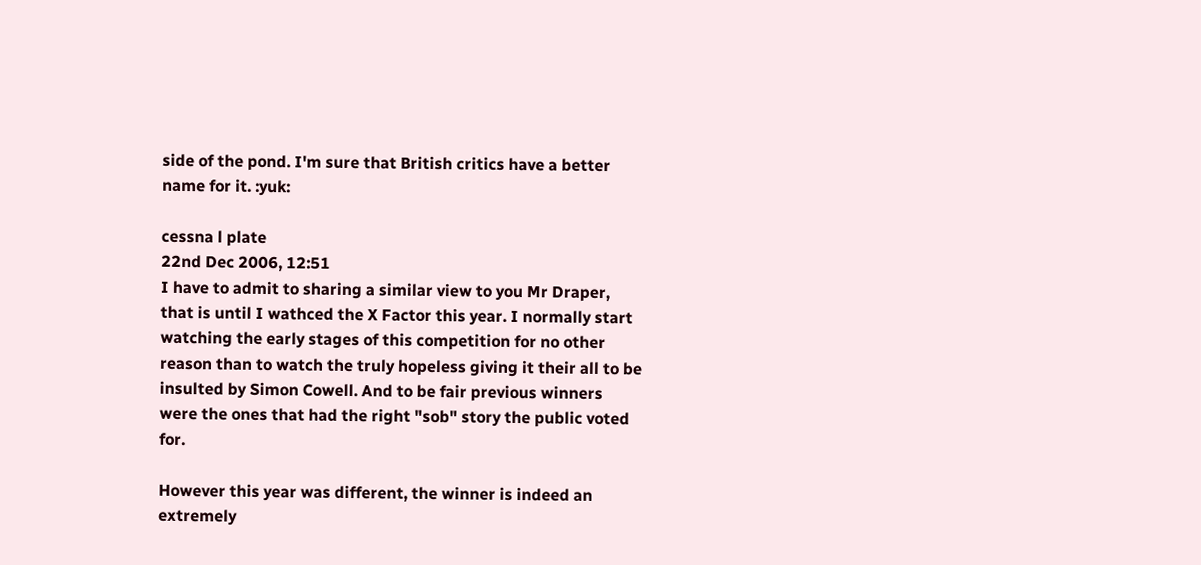side of the pond. I'm sure that British critics have a better name for it. :yuk:

cessna l plate
22nd Dec 2006, 12:51
I have to admit to sharing a similar view to you Mr Draper, that is until I wathced the X Factor this year. I normally start watching the early stages of this competition for no other reason than to watch the truly hopeless giving it their all to be insulted by Simon Cowell. And to be fair previous winners were the ones that had the right "sob" story the public voted for.

However this year was different, the winner is indeed an extremely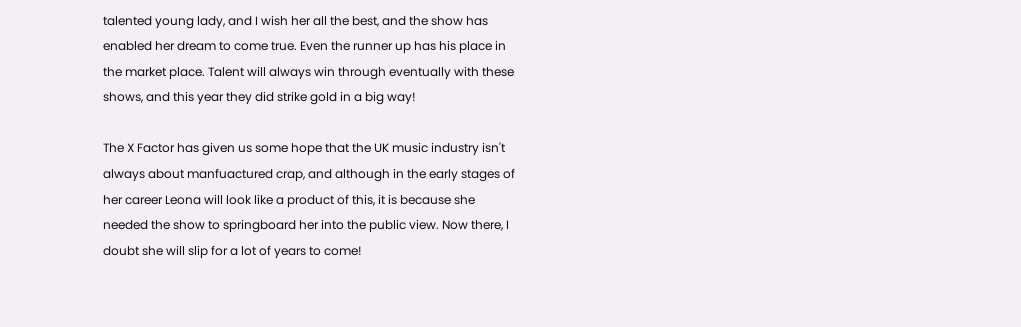talented young lady, and I wish her all the best, and the show has enabled her dream to come true. Even the runner up has his place in the market place. Talent will always win through eventually with these shows, and this year they did strike gold in a big way!

The X Factor has given us some hope that the UK music industry isn't always about manfuactured crap, and although in the early stages of her career Leona will look like a product of this, it is because she needed the show to springboard her into the public view. Now there, I doubt she will slip for a lot of years to come!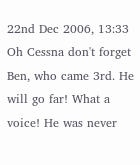22nd Dec 2006, 13:33
Oh Cessna don't forget Ben, who came 3rd. He will go far! What a voice! He was never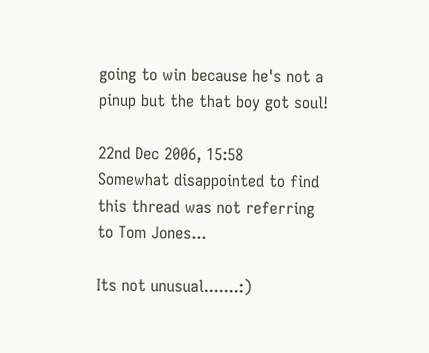going to win because he's not a pinup but the that boy got soul!

22nd Dec 2006, 15:58
Somewhat disappointed to find this thread was not referring to Tom Jones...

Its not unusual.......:)